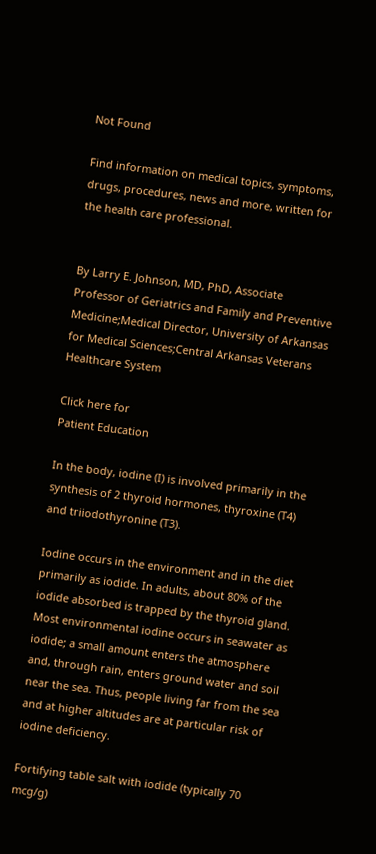Not Found

Find information on medical topics, symptoms, drugs, procedures, news and more, written for the health care professional.


By Larry E. Johnson, MD, PhD, Associate Professor of Geriatrics and Family and Preventive Medicine;Medical Director, University of Arkansas for Medical Sciences;Central Arkansas Veterans Healthcare System

Click here for
Patient Education

In the body, iodine (I) is involved primarily in the synthesis of 2 thyroid hormones, thyroxine (T4) and triiodothyronine (T3).

Iodine occurs in the environment and in the diet primarily as iodide. In adults, about 80% of the iodide absorbed is trapped by the thyroid gland. Most environmental iodine occurs in seawater as iodide; a small amount enters the atmosphere and, through rain, enters ground water and soil near the sea. Thus, people living far from the sea and at higher altitudes are at particular risk of iodine deficiency.

Fortifying table salt with iodide (typically 70 mcg/g)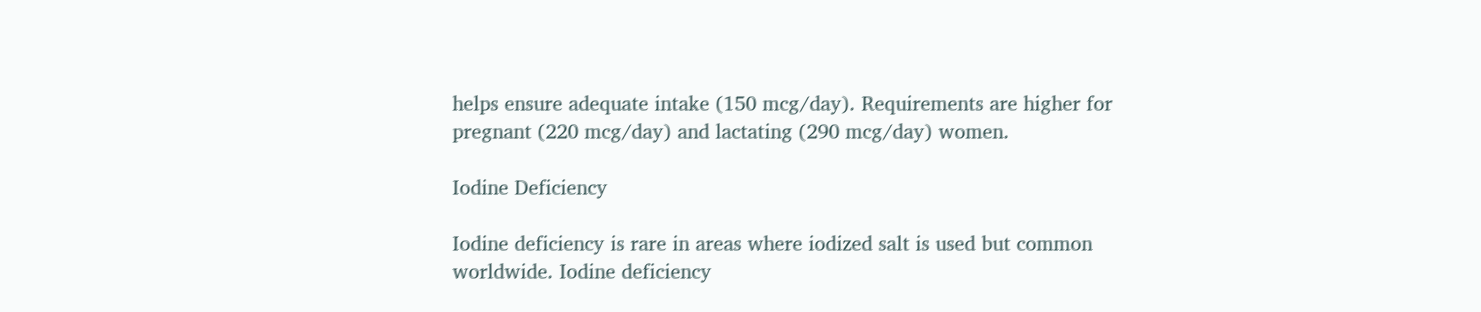helps ensure adequate intake (150 mcg/day). Requirements are higher for pregnant (220 mcg/day) and lactating (290 mcg/day) women.

Iodine Deficiency

Iodine deficiency is rare in areas where iodized salt is used but common worldwide. Iodine deficiency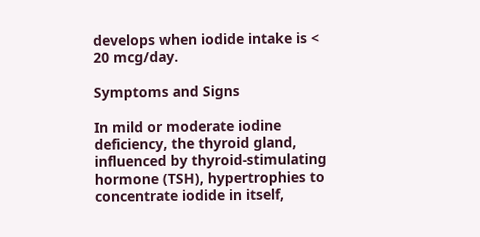develops when iodide intake is < 20 mcg/day.

Symptoms and Signs

In mild or moderate iodine deficiency, the thyroid gland, influenced by thyroid-stimulating hormone (TSH), hypertrophies to concentrate iodide in itself,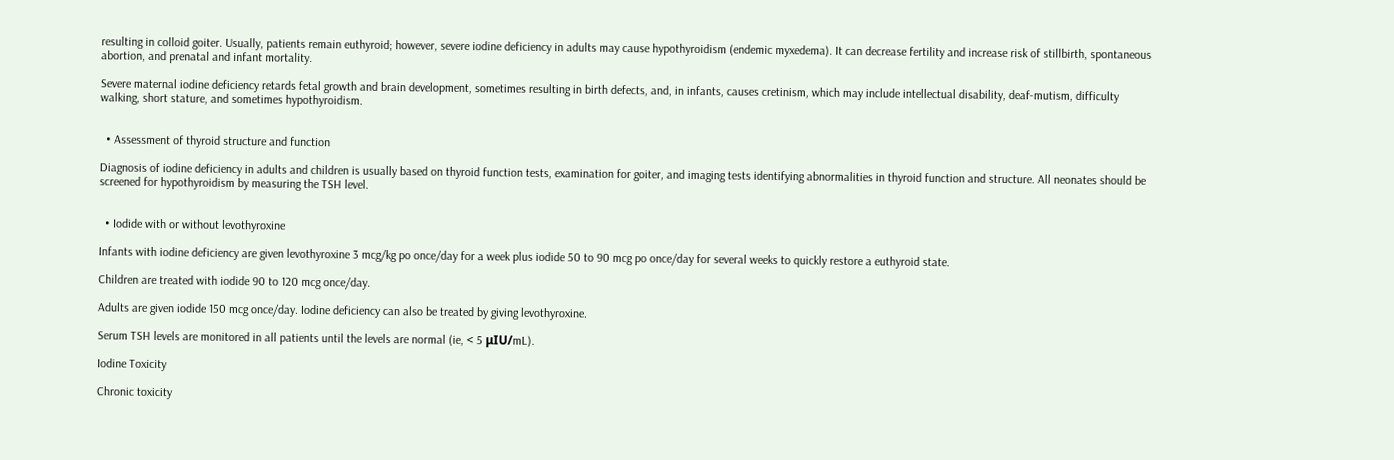resulting in colloid goiter. Usually, patients remain euthyroid; however, severe iodine deficiency in adults may cause hypothyroidism (endemic myxedema). It can decrease fertility and increase risk of stillbirth, spontaneous abortion, and prenatal and infant mortality.

Severe maternal iodine deficiency retards fetal growth and brain development, sometimes resulting in birth defects, and, in infants, causes cretinism, which may include intellectual disability, deaf-mutism, difficulty walking, short stature, and sometimes hypothyroidism.


  • Assessment of thyroid structure and function

Diagnosis of iodine deficiency in adults and children is usually based on thyroid function tests, examination for goiter, and imaging tests identifying abnormalities in thyroid function and structure. All neonates should be screened for hypothyroidism by measuring the TSH level.


  • Iodide with or without levothyroxine

Infants with iodine deficiency are given levothyroxine 3 mcg/kg po once/day for a week plus iodide 50 to 90 mcg po once/day for several weeks to quickly restore a euthyroid state.

Children are treated with iodide 90 to 120 mcg once/day.

Adults are given iodide 150 mcg once/day. Iodine deficiency can also be treated by giving levothyroxine.

Serum TSH levels are monitored in all patients until the levels are normal (ie, < 5 μIU/mL).

Iodine Toxicity

Chronic toxicity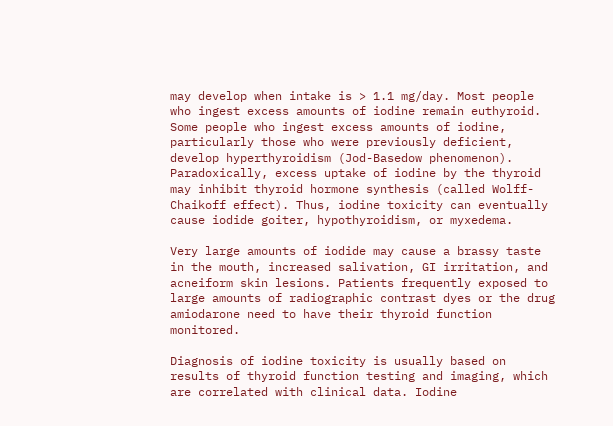may develop when intake is > 1.1 mg/day. Most people who ingest excess amounts of iodine remain euthyroid. Some people who ingest excess amounts of iodine, particularly those who were previously deficient, develop hyperthyroidism (Jod-Basedow phenomenon). Paradoxically, excess uptake of iodine by the thyroid may inhibit thyroid hormone synthesis (called Wolff-Chaikoff effect). Thus, iodine toxicity can eventually cause iodide goiter, hypothyroidism, or myxedema.

Very large amounts of iodide may cause a brassy taste in the mouth, increased salivation, GI irritation, and acneiform skin lesions. Patients frequently exposed to large amounts of radiographic contrast dyes or the drug amiodarone need to have their thyroid function monitored.

Diagnosis of iodine toxicity is usually based on results of thyroid function testing and imaging, which are correlated with clinical data. Iodine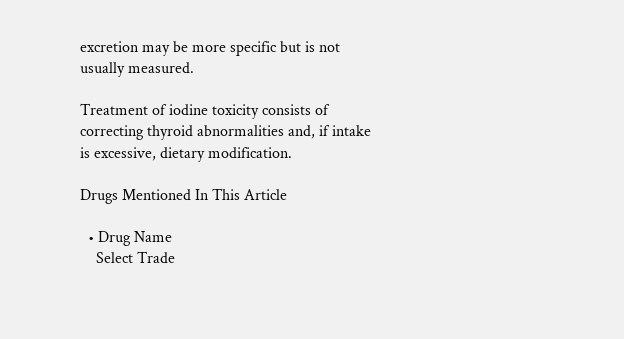excretion may be more specific but is not usually measured.

Treatment of iodine toxicity consists of correcting thyroid abnormalities and, if intake is excessive, dietary modification.

Drugs Mentioned In This Article

  • Drug Name
    Select Trade